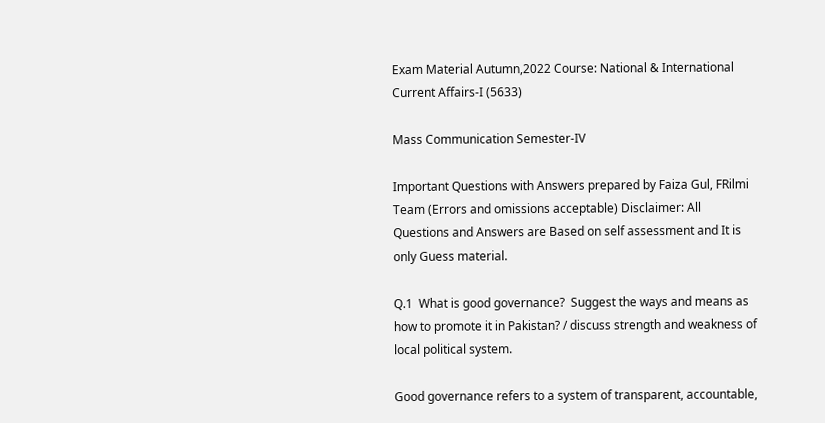Exam Material Autumn,2022 Course: National & International Current Affairs-I (5633)

Mass Communication Semester-IV

Important Questions with Answers prepared by Faiza Gul, FRilmi Team (Errors and omissions acceptable) Disclaimer: All Questions and Answers are Based on self assessment and It is only Guess material.

Q.1  What is good governance?  Suggest the ways and means as how to promote it in Pakistan? / discuss strength and weakness of local political system.

Good governance refers to a system of transparent, accountable,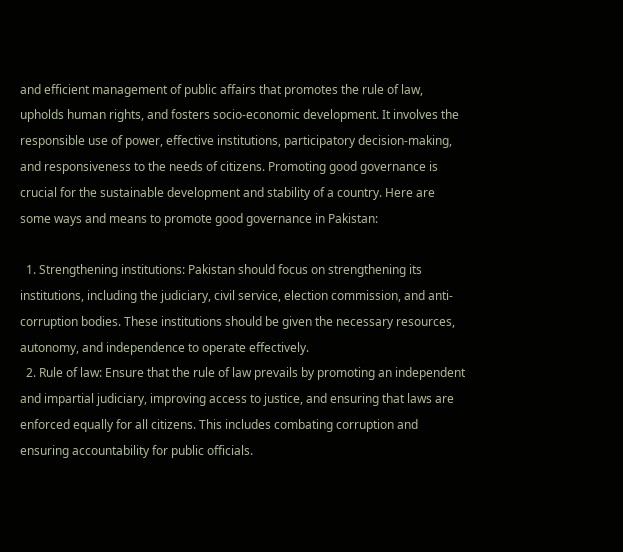and efficient management of public affairs that promotes the rule of law, upholds human rights, and fosters socio-economic development. It involves the responsible use of power, effective institutions, participatory decision-making, and responsiveness to the needs of citizens. Promoting good governance is crucial for the sustainable development and stability of a country. Here are some ways and means to promote good governance in Pakistan:

  1. Strengthening institutions: Pakistan should focus on strengthening its institutions, including the judiciary, civil service, election commission, and anti-corruption bodies. These institutions should be given the necessary resources, autonomy, and independence to operate effectively.
  2. Rule of law: Ensure that the rule of law prevails by promoting an independent and impartial judiciary, improving access to justice, and ensuring that laws are enforced equally for all citizens. This includes combating corruption and ensuring accountability for public officials.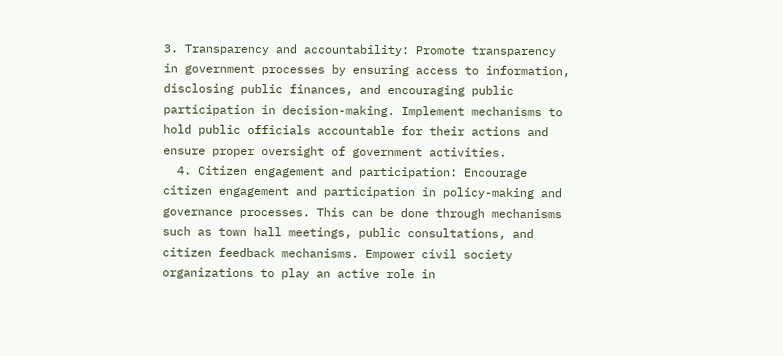3. Transparency and accountability: Promote transparency in government processes by ensuring access to information, disclosing public finances, and encouraging public participation in decision-making. Implement mechanisms to hold public officials accountable for their actions and ensure proper oversight of government activities.
  4. Citizen engagement and participation: Encourage citizen engagement and participation in policy-making and governance processes. This can be done through mechanisms such as town hall meetings, public consultations, and citizen feedback mechanisms. Empower civil society organizations to play an active role in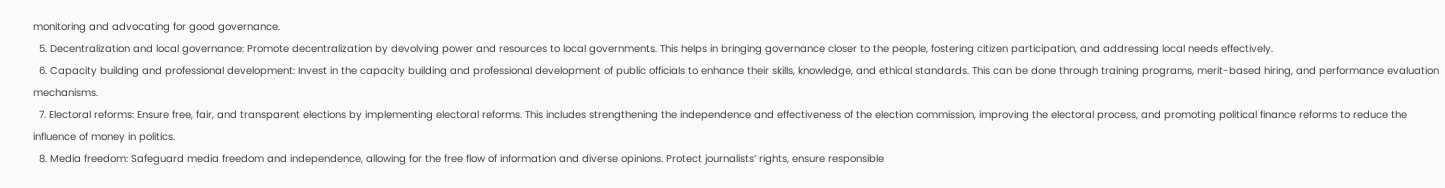monitoring and advocating for good governance.
  5. Decentralization and local governance: Promote decentralization by devolving power and resources to local governments. This helps in bringing governance closer to the people, fostering citizen participation, and addressing local needs effectively.
  6. Capacity building and professional development: Invest in the capacity building and professional development of public officials to enhance their skills, knowledge, and ethical standards. This can be done through training programs, merit-based hiring, and performance evaluation mechanisms.
  7. Electoral reforms: Ensure free, fair, and transparent elections by implementing electoral reforms. This includes strengthening the independence and effectiveness of the election commission, improving the electoral process, and promoting political finance reforms to reduce the influence of money in politics.
  8. Media freedom: Safeguard media freedom and independence, allowing for the free flow of information and diverse opinions. Protect journalists’ rights, ensure responsible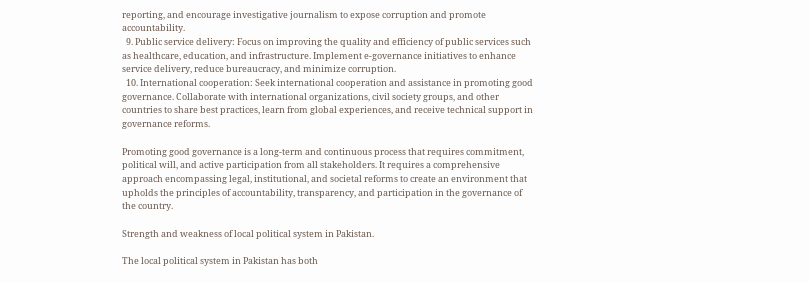reporting, and encourage investigative journalism to expose corruption and promote accountability.
  9. Public service delivery: Focus on improving the quality and efficiency of public services such as healthcare, education, and infrastructure. Implement e-governance initiatives to enhance service delivery, reduce bureaucracy, and minimize corruption.
  10. International cooperation: Seek international cooperation and assistance in promoting good governance. Collaborate with international organizations, civil society groups, and other countries to share best practices, learn from global experiences, and receive technical support in governance reforms.

Promoting good governance is a long-term and continuous process that requires commitment, political will, and active participation from all stakeholders. It requires a comprehensive approach encompassing legal, institutional, and societal reforms to create an environment that upholds the principles of accountability, transparency, and participation in the governance of the country.

Strength and weakness of local political system in Pakistan.

The local political system in Pakistan has both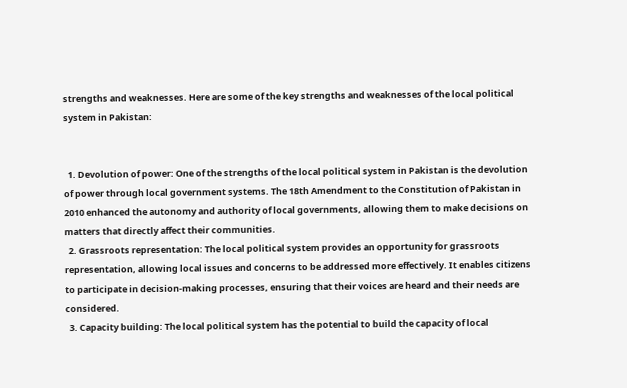strengths and weaknesses. Here are some of the key strengths and weaknesses of the local political system in Pakistan:


  1. Devolution of power: One of the strengths of the local political system in Pakistan is the devolution of power through local government systems. The 18th Amendment to the Constitution of Pakistan in 2010 enhanced the autonomy and authority of local governments, allowing them to make decisions on matters that directly affect their communities.
  2. Grassroots representation: The local political system provides an opportunity for grassroots representation, allowing local issues and concerns to be addressed more effectively. It enables citizens to participate in decision-making processes, ensuring that their voices are heard and their needs are considered.
  3. Capacity building: The local political system has the potential to build the capacity of local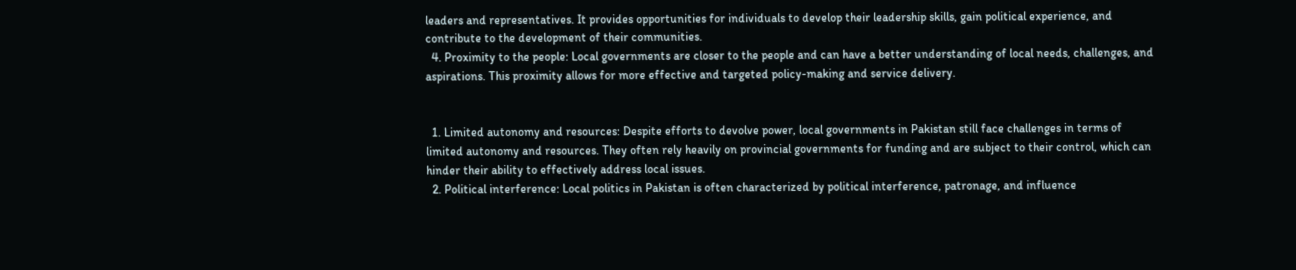leaders and representatives. It provides opportunities for individuals to develop their leadership skills, gain political experience, and contribute to the development of their communities.
  4. Proximity to the people: Local governments are closer to the people and can have a better understanding of local needs, challenges, and aspirations. This proximity allows for more effective and targeted policy-making and service delivery.


  1. Limited autonomy and resources: Despite efforts to devolve power, local governments in Pakistan still face challenges in terms of limited autonomy and resources. They often rely heavily on provincial governments for funding and are subject to their control, which can hinder their ability to effectively address local issues.
  2. Political interference: Local politics in Pakistan is often characterized by political interference, patronage, and influence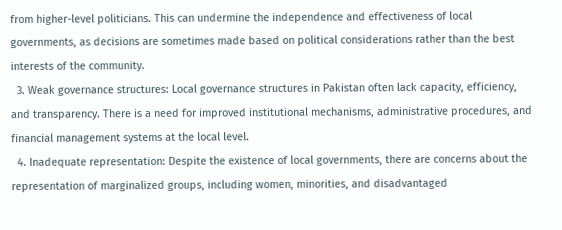from higher-level politicians. This can undermine the independence and effectiveness of local governments, as decisions are sometimes made based on political considerations rather than the best interests of the community.
  3. Weak governance structures: Local governance structures in Pakistan often lack capacity, efficiency, and transparency. There is a need for improved institutional mechanisms, administrative procedures, and financial management systems at the local level.
  4. Inadequate representation: Despite the existence of local governments, there are concerns about the representation of marginalized groups, including women, minorities, and disadvantaged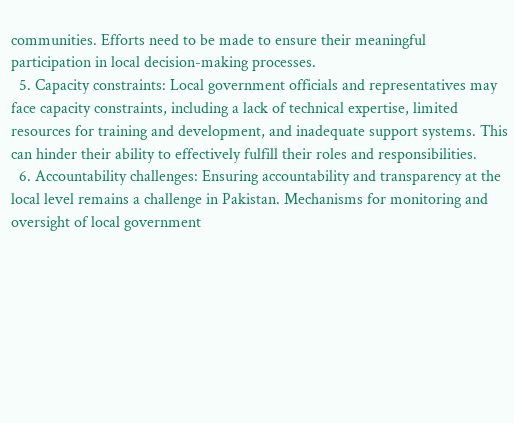communities. Efforts need to be made to ensure their meaningful participation in local decision-making processes.
  5. Capacity constraints: Local government officials and representatives may face capacity constraints, including a lack of technical expertise, limited resources for training and development, and inadequate support systems. This can hinder their ability to effectively fulfill their roles and responsibilities.
  6. Accountability challenges: Ensuring accountability and transparency at the local level remains a challenge in Pakistan. Mechanisms for monitoring and oversight of local government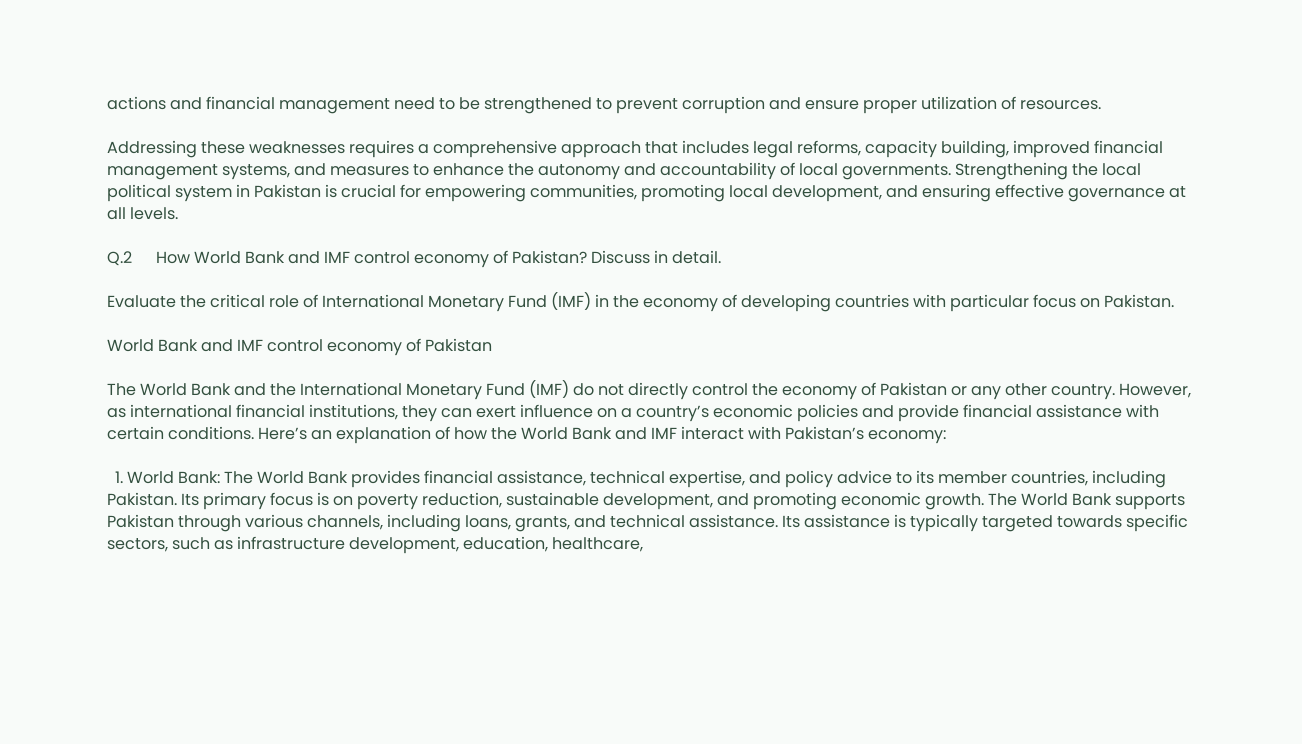actions and financial management need to be strengthened to prevent corruption and ensure proper utilization of resources.

Addressing these weaknesses requires a comprehensive approach that includes legal reforms, capacity building, improved financial management systems, and measures to enhance the autonomy and accountability of local governments. Strengthening the local political system in Pakistan is crucial for empowering communities, promoting local development, and ensuring effective governance at all levels.

Q.2      How World Bank and IMF control economy of Pakistan? Discuss in detail.

Evaluate the critical role of International Monetary Fund (IMF) in the economy of developing countries with particular focus on Pakistan.

World Bank and IMF control economy of Pakistan

The World Bank and the International Monetary Fund (IMF) do not directly control the economy of Pakistan or any other country. However, as international financial institutions, they can exert influence on a country’s economic policies and provide financial assistance with certain conditions. Here’s an explanation of how the World Bank and IMF interact with Pakistan’s economy:

  1. World Bank: The World Bank provides financial assistance, technical expertise, and policy advice to its member countries, including Pakistan. Its primary focus is on poverty reduction, sustainable development, and promoting economic growth. The World Bank supports Pakistan through various channels, including loans, grants, and technical assistance. Its assistance is typically targeted towards specific sectors, such as infrastructure development, education, healthcare,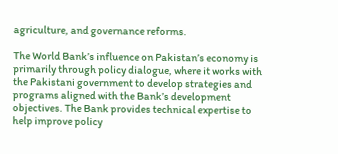agriculture, and governance reforms.

The World Bank’s influence on Pakistan’s economy is primarily through policy dialogue, where it works with the Pakistani government to develop strategies and programs aligned with the Bank’s development objectives. The Bank provides technical expertise to help improve policy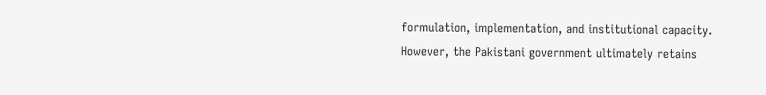formulation, implementation, and institutional capacity. However, the Pakistani government ultimately retains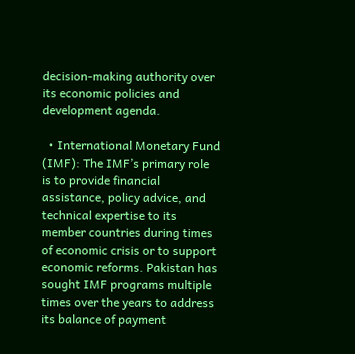decision-making authority over its economic policies and development agenda.

  • International Monetary Fund (IMF): The IMF’s primary role is to provide financial assistance, policy advice, and technical expertise to its member countries during times of economic crisis or to support economic reforms. Pakistan has sought IMF programs multiple times over the years to address its balance of payment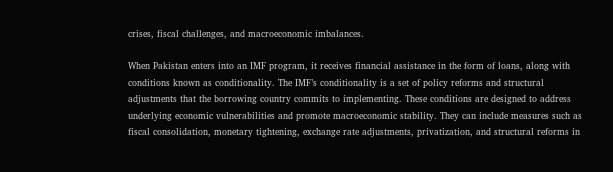crises, fiscal challenges, and macroeconomic imbalances.

When Pakistan enters into an IMF program, it receives financial assistance in the form of loans, along with conditions known as conditionality. The IMF’s conditionality is a set of policy reforms and structural adjustments that the borrowing country commits to implementing. These conditions are designed to address underlying economic vulnerabilities and promote macroeconomic stability. They can include measures such as fiscal consolidation, monetary tightening, exchange rate adjustments, privatization, and structural reforms in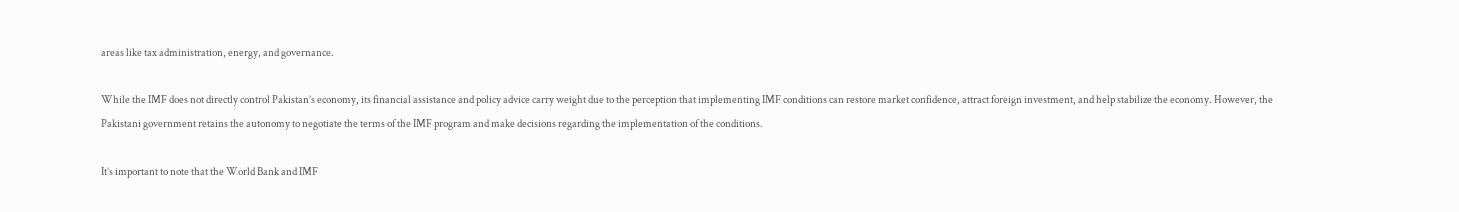areas like tax administration, energy, and governance.

While the IMF does not directly control Pakistan’s economy, its financial assistance and policy advice carry weight due to the perception that implementing IMF conditions can restore market confidence, attract foreign investment, and help stabilize the economy. However, the Pakistani government retains the autonomy to negotiate the terms of the IMF program and make decisions regarding the implementation of the conditions.

It’s important to note that the World Bank and IMF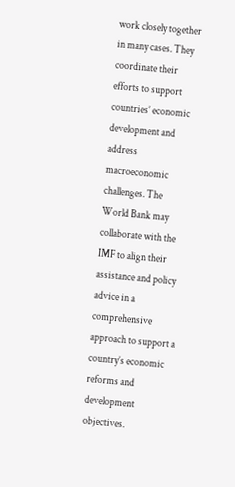work closely together in many cases. They coordinate their efforts to support countries’ economic development and address macroeconomic challenges. The World Bank may collaborate with the IMF to align their assistance and policy advice in a comprehensive approach to support a country’s economic reforms and development objectives.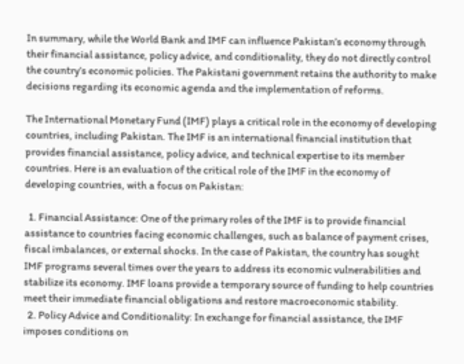In summary, while the World Bank and IMF can influence Pakistan’s economy through their financial assistance, policy advice, and conditionality, they do not directly control the country’s economic policies. The Pakistani government retains the authority to make decisions regarding its economic agenda and the implementation of reforms.

The International Monetary Fund (IMF) plays a critical role in the economy of developing countries, including Pakistan. The IMF is an international financial institution that provides financial assistance, policy advice, and technical expertise to its member countries. Here is an evaluation of the critical role of the IMF in the economy of developing countries, with a focus on Pakistan:

  1. Financial Assistance: One of the primary roles of the IMF is to provide financial assistance to countries facing economic challenges, such as balance of payment crises, fiscal imbalances, or external shocks. In the case of Pakistan, the country has sought IMF programs several times over the years to address its economic vulnerabilities and stabilize its economy. IMF loans provide a temporary source of funding to help countries meet their immediate financial obligations and restore macroeconomic stability.
  2. Policy Advice and Conditionality: In exchange for financial assistance, the IMF imposes conditions on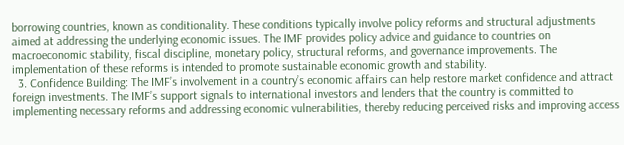borrowing countries, known as conditionality. These conditions typically involve policy reforms and structural adjustments aimed at addressing the underlying economic issues. The IMF provides policy advice and guidance to countries on macroeconomic stability, fiscal discipline, monetary policy, structural reforms, and governance improvements. The implementation of these reforms is intended to promote sustainable economic growth and stability.
  3. Confidence Building: The IMF’s involvement in a country’s economic affairs can help restore market confidence and attract foreign investments. The IMF’s support signals to international investors and lenders that the country is committed to implementing necessary reforms and addressing economic vulnerabilities, thereby reducing perceived risks and improving access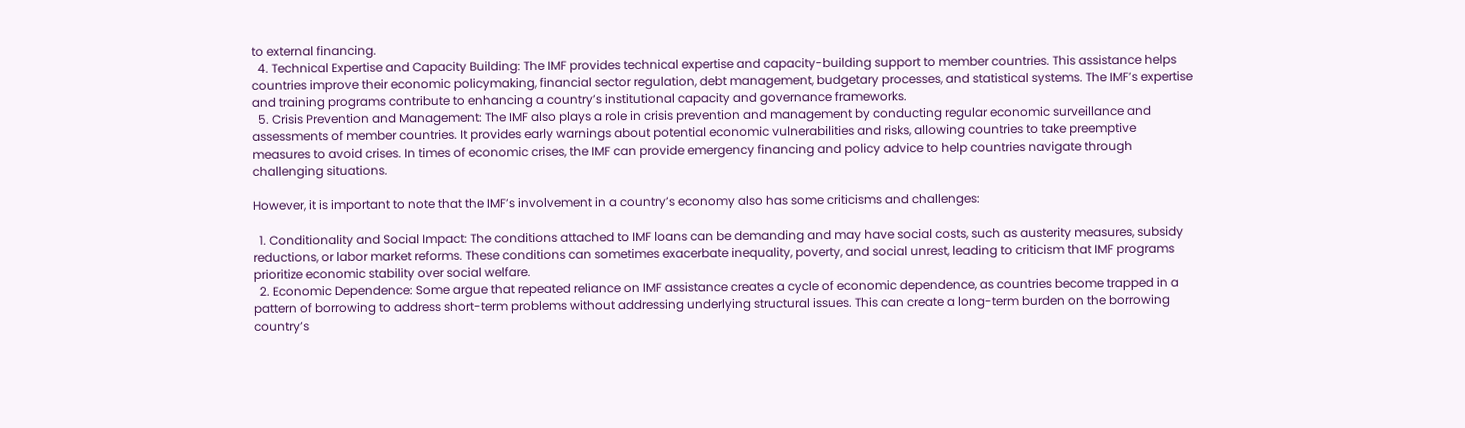to external financing.
  4. Technical Expertise and Capacity Building: The IMF provides technical expertise and capacity-building support to member countries. This assistance helps countries improve their economic policymaking, financial sector regulation, debt management, budgetary processes, and statistical systems. The IMF’s expertise and training programs contribute to enhancing a country’s institutional capacity and governance frameworks.
  5. Crisis Prevention and Management: The IMF also plays a role in crisis prevention and management by conducting regular economic surveillance and assessments of member countries. It provides early warnings about potential economic vulnerabilities and risks, allowing countries to take preemptive measures to avoid crises. In times of economic crises, the IMF can provide emergency financing and policy advice to help countries navigate through challenging situations.

However, it is important to note that the IMF’s involvement in a country’s economy also has some criticisms and challenges:

  1. Conditionality and Social Impact: The conditions attached to IMF loans can be demanding and may have social costs, such as austerity measures, subsidy reductions, or labor market reforms. These conditions can sometimes exacerbate inequality, poverty, and social unrest, leading to criticism that IMF programs prioritize economic stability over social welfare.
  2. Economic Dependence: Some argue that repeated reliance on IMF assistance creates a cycle of economic dependence, as countries become trapped in a pattern of borrowing to address short-term problems without addressing underlying structural issues. This can create a long-term burden on the borrowing country’s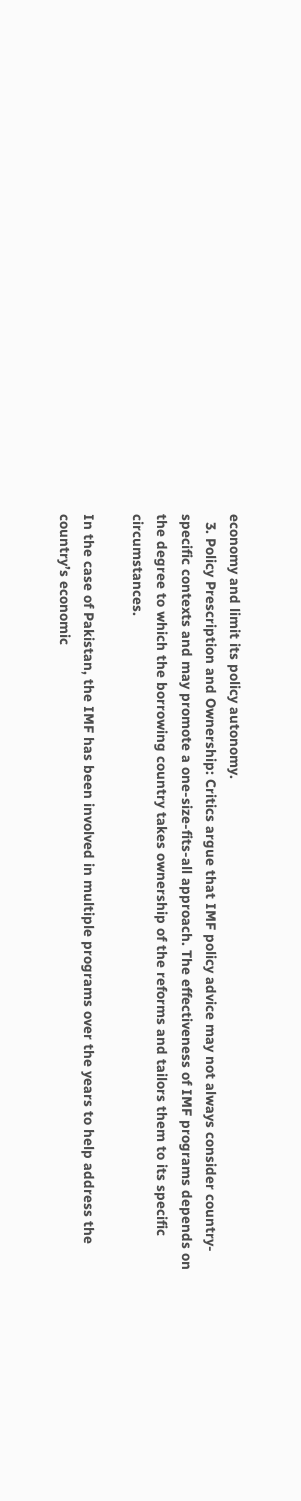economy and limit its policy autonomy.
  3. Policy Prescription and Ownership: Critics argue that IMF policy advice may not always consider country-specific contexts and may promote a one-size-fits-all approach. The effectiveness of IMF programs depends on the degree to which the borrowing country takes ownership of the reforms and tailors them to its specific circumstances.

In the case of Pakistan, the IMF has been involved in multiple programs over the years to help address the country’s economic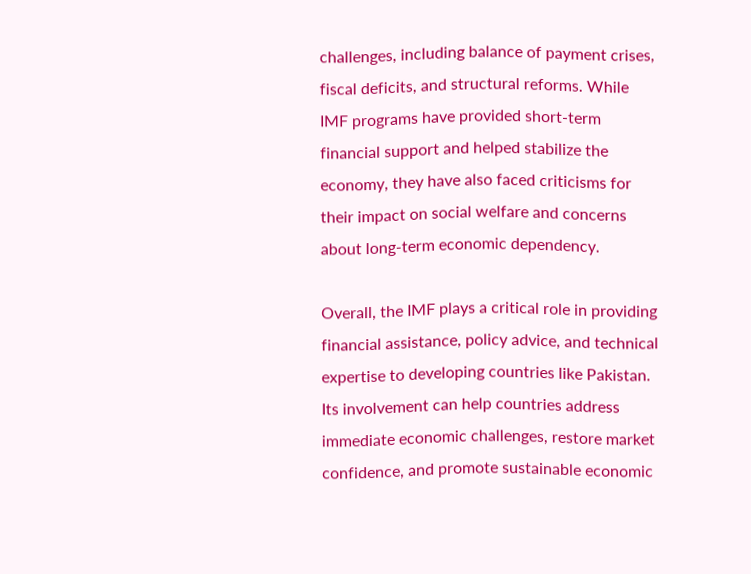challenges, including balance of payment crises, fiscal deficits, and structural reforms. While IMF programs have provided short-term financial support and helped stabilize the economy, they have also faced criticisms for their impact on social welfare and concerns about long-term economic dependency.

Overall, the IMF plays a critical role in providing financial assistance, policy advice, and technical expertise to developing countries like Pakistan. Its involvement can help countries address immediate economic challenges, restore market confidence, and promote sustainable economic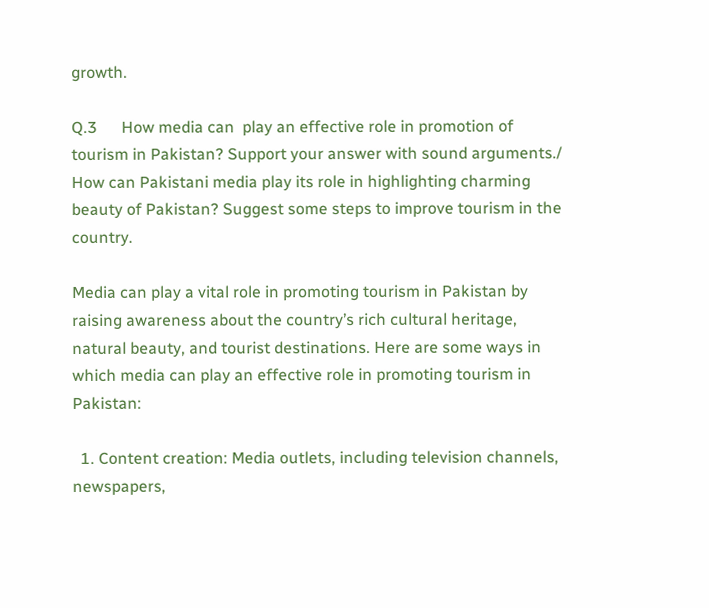growth.

Q.3      How media can  play an effective role in promotion of tourism in Pakistan? Support your answer with sound arguments./ How can Pakistani media play its role in highlighting charming beauty of Pakistan? Suggest some steps to improve tourism in the country.

Media can play a vital role in promoting tourism in Pakistan by raising awareness about the country’s rich cultural heritage, natural beauty, and tourist destinations. Here are some ways in which media can play an effective role in promoting tourism in Pakistan:

  1. Content creation: Media outlets, including television channels, newspapers,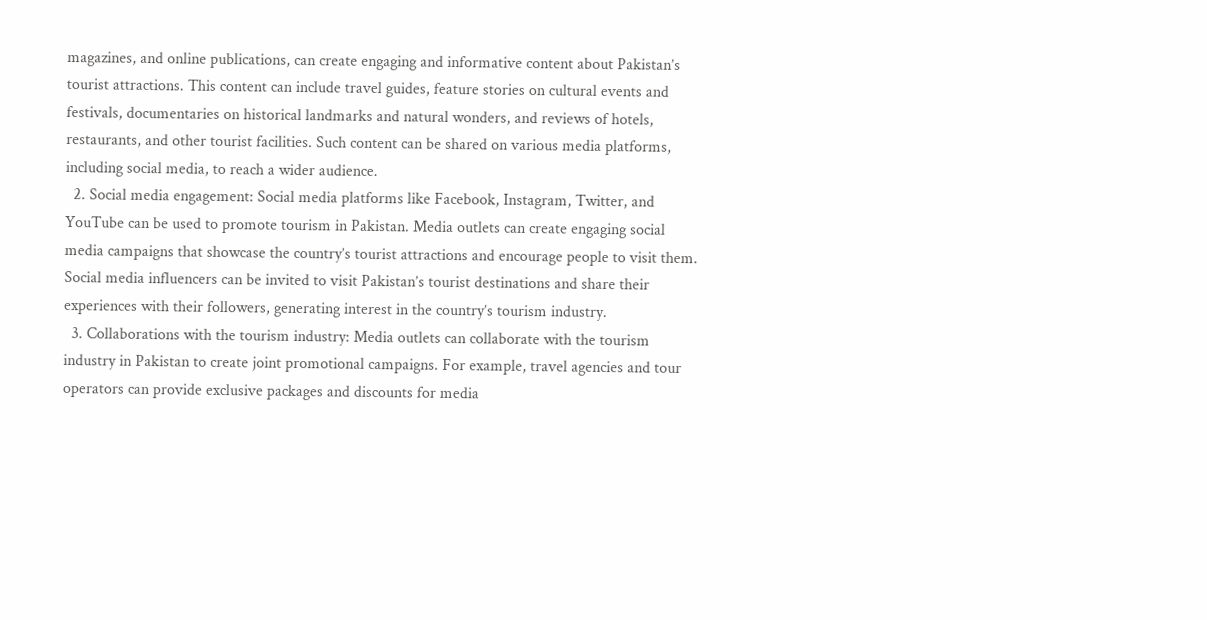magazines, and online publications, can create engaging and informative content about Pakistan’s tourist attractions. This content can include travel guides, feature stories on cultural events and festivals, documentaries on historical landmarks and natural wonders, and reviews of hotels, restaurants, and other tourist facilities. Such content can be shared on various media platforms, including social media, to reach a wider audience.
  2. Social media engagement: Social media platforms like Facebook, Instagram, Twitter, and YouTube can be used to promote tourism in Pakistan. Media outlets can create engaging social media campaigns that showcase the country’s tourist attractions and encourage people to visit them. Social media influencers can be invited to visit Pakistan’s tourist destinations and share their experiences with their followers, generating interest in the country’s tourism industry.
  3. Collaborations with the tourism industry: Media outlets can collaborate with the tourism industry in Pakistan to create joint promotional campaigns. For example, travel agencies and tour operators can provide exclusive packages and discounts for media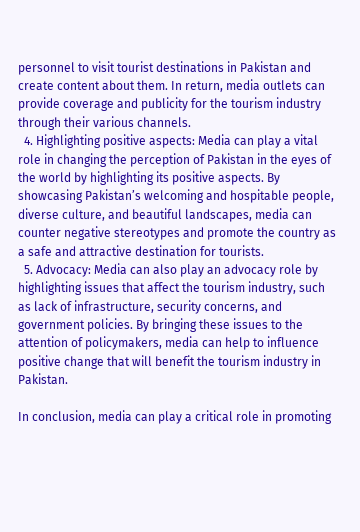personnel to visit tourist destinations in Pakistan and create content about them. In return, media outlets can provide coverage and publicity for the tourism industry through their various channels.
  4. Highlighting positive aspects: Media can play a vital role in changing the perception of Pakistan in the eyes of the world by highlighting its positive aspects. By showcasing Pakistan’s welcoming and hospitable people, diverse culture, and beautiful landscapes, media can counter negative stereotypes and promote the country as a safe and attractive destination for tourists.
  5. Advocacy: Media can also play an advocacy role by highlighting issues that affect the tourism industry, such as lack of infrastructure, security concerns, and government policies. By bringing these issues to the attention of policymakers, media can help to influence positive change that will benefit the tourism industry in Pakistan.

In conclusion, media can play a critical role in promoting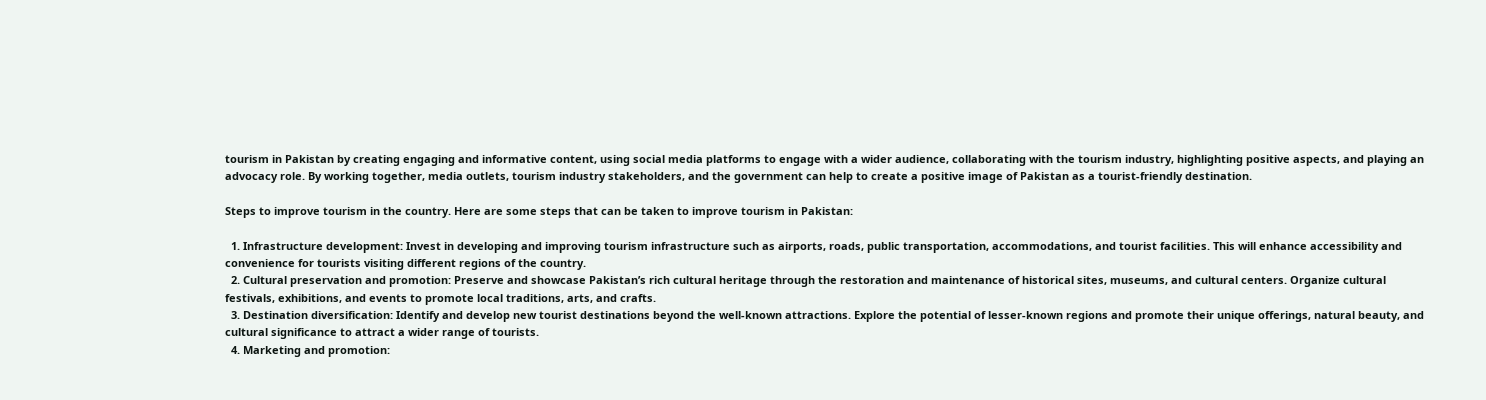tourism in Pakistan by creating engaging and informative content, using social media platforms to engage with a wider audience, collaborating with the tourism industry, highlighting positive aspects, and playing an advocacy role. By working together, media outlets, tourism industry stakeholders, and the government can help to create a positive image of Pakistan as a tourist-friendly destination.

Steps to improve tourism in the country. Here are some steps that can be taken to improve tourism in Pakistan:

  1. Infrastructure development: Invest in developing and improving tourism infrastructure such as airports, roads, public transportation, accommodations, and tourist facilities. This will enhance accessibility and convenience for tourists visiting different regions of the country.
  2. Cultural preservation and promotion: Preserve and showcase Pakistan’s rich cultural heritage through the restoration and maintenance of historical sites, museums, and cultural centers. Organize cultural festivals, exhibitions, and events to promote local traditions, arts, and crafts.
  3. Destination diversification: Identify and develop new tourist destinations beyond the well-known attractions. Explore the potential of lesser-known regions and promote their unique offerings, natural beauty, and cultural significance to attract a wider range of tourists.
  4. Marketing and promotion: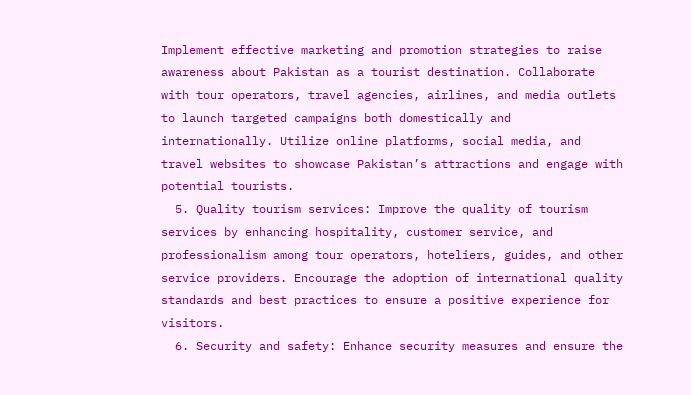Implement effective marketing and promotion strategies to raise awareness about Pakistan as a tourist destination. Collaborate with tour operators, travel agencies, airlines, and media outlets to launch targeted campaigns both domestically and internationally. Utilize online platforms, social media, and travel websites to showcase Pakistan’s attractions and engage with potential tourists.
  5. Quality tourism services: Improve the quality of tourism services by enhancing hospitality, customer service, and professionalism among tour operators, hoteliers, guides, and other service providers. Encourage the adoption of international quality standards and best practices to ensure a positive experience for visitors.
  6. Security and safety: Enhance security measures and ensure the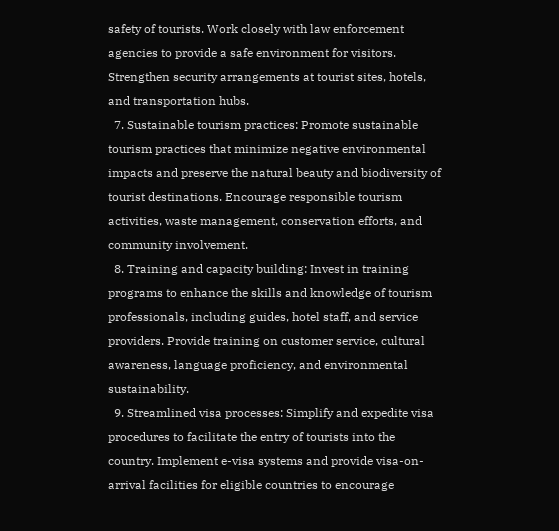safety of tourists. Work closely with law enforcement agencies to provide a safe environment for visitors. Strengthen security arrangements at tourist sites, hotels, and transportation hubs.
  7. Sustainable tourism practices: Promote sustainable tourism practices that minimize negative environmental impacts and preserve the natural beauty and biodiversity of tourist destinations. Encourage responsible tourism activities, waste management, conservation efforts, and community involvement.
  8. Training and capacity building: Invest in training programs to enhance the skills and knowledge of tourism professionals, including guides, hotel staff, and service providers. Provide training on customer service, cultural awareness, language proficiency, and environmental sustainability.
  9. Streamlined visa processes: Simplify and expedite visa procedures to facilitate the entry of tourists into the country. Implement e-visa systems and provide visa-on-arrival facilities for eligible countries to encourage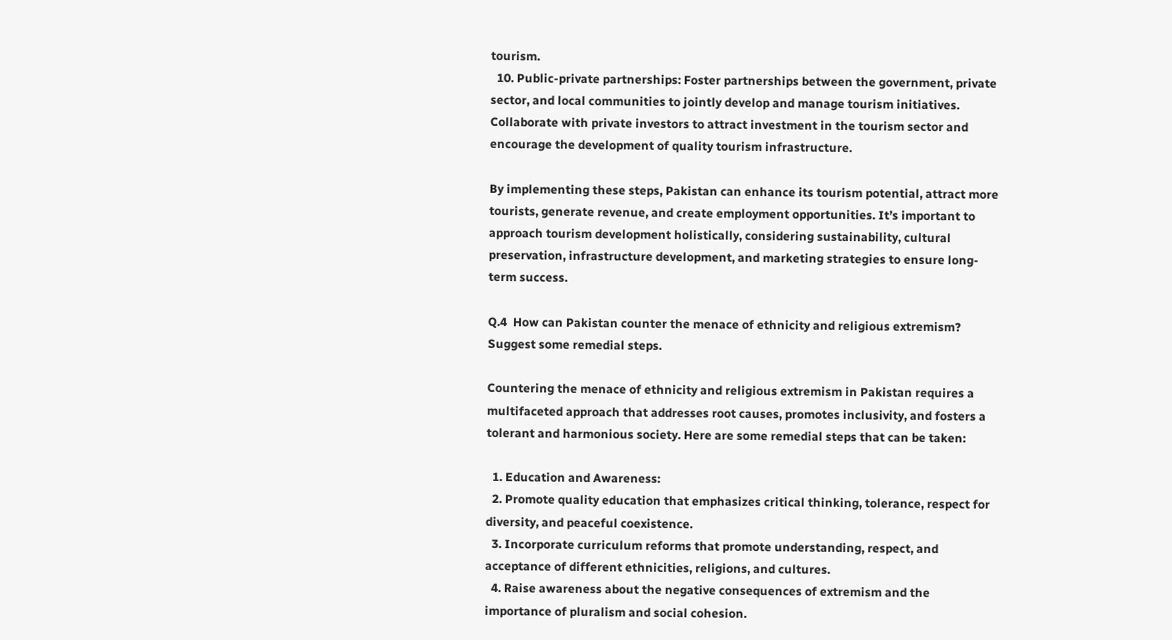tourism.
  10. Public-private partnerships: Foster partnerships between the government, private sector, and local communities to jointly develop and manage tourism initiatives. Collaborate with private investors to attract investment in the tourism sector and encourage the development of quality tourism infrastructure.

By implementing these steps, Pakistan can enhance its tourism potential, attract more tourists, generate revenue, and create employment opportunities. It’s important to approach tourism development holistically, considering sustainability, cultural preservation, infrastructure development, and marketing strategies to ensure long-term success.

Q.4  How can Pakistan counter the menace of ethnicity and religious extremism? Suggest some remedial steps.

Countering the menace of ethnicity and religious extremism in Pakistan requires a multifaceted approach that addresses root causes, promotes inclusivity, and fosters a tolerant and harmonious society. Here are some remedial steps that can be taken:

  1. Education and Awareness:
  2. Promote quality education that emphasizes critical thinking, tolerance, respect for diversity, and peaceful coexistence.
  3. Incorporate curriculum reforms that promote understanding, respect, and acceptance of different ethnicities, religions, and cultures.
  4. Raise awareness about the negative consequences of extremism and the importance of pluralism and social cohesion.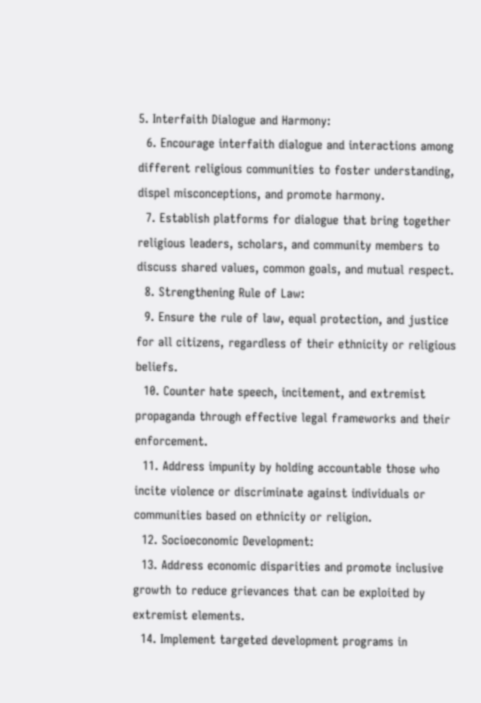5. Interfaith Dialogue and Harmony:
  6. Encourage interfaith dialogue and interactions among different religious communities to foster understanding, dispel misconceptions, and promote harmony.
  7. Establish platforms for dialogue that bring together religious leaders, scholars, and community members to discuss shared values, common goals, and mutual respect.
  8. Strengthening Rule of Law:
  9. Ensure the rule of law, equal protection, and justice for all citizens, regardless of their ethnicity or religious beliefs.
  10. Counter hate speech, incitement, and extremist propaganda through effective legal frameworks and their enforcement.
  11. Address impunity by holding accountable those who incite violence or discriminate against individuals or communities based on ethnicity or religion.
  12. Socioeconomic Development:
  13. Address economic disparities and promote inclusive growth to reduce grievances that can be exploited by extremist elements.
  14. Implement targeted development programs in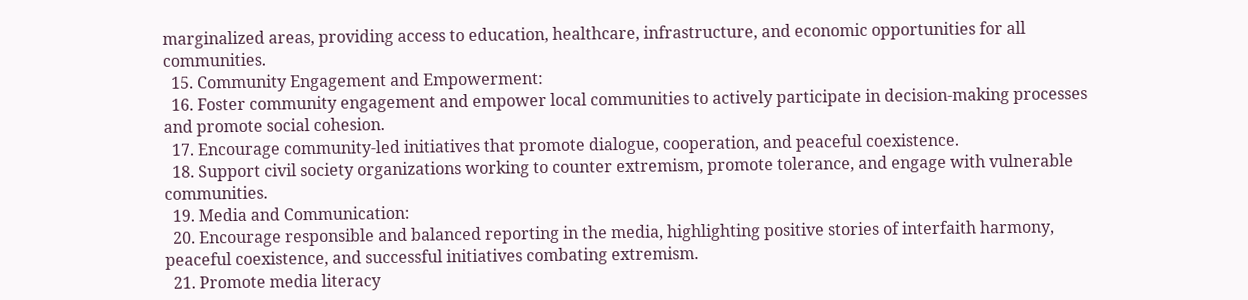marginalized areas, providing access to education, healthcare, infrastructure, and economic opportunities for all communities.
  15. Community Engagement and Empowerment:
  16. Foster community engagement and empower local communities to actively participate in decision-making processes and promote social cohesion.
  17. Encourage community-led initiatives that promote dialogue, cooperation, and peaceful coexistence.
  18. Support civil society organizations working to counter extremism, promote tolerance, and engage with vulnerable communities.
  19. Media and Communication:
  20. Encourage responsible and balanced reporting in the media, highlighting positive stories of interfaith harmony, peaceful coexistence, and successful initiatives combating extremism.
  21. Promote media literacy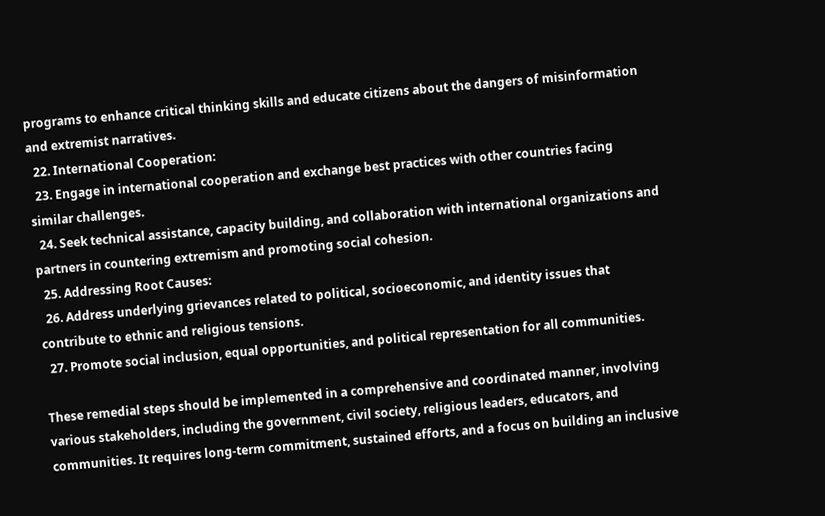programs to enhance critical thinking skills and educate citizens about the dangers of misinformation and extremist narratives.
  22. International Cooperation:
  23. Engage in international cooperation and exchange best practices with other countries facing similar challenges.
  24. Seek technical assistance, capacity building, and collaboration with international organizations and partners in countering extremism and promoting social cohesion.
  25. Addressing Root Causes:
  26. Address underlying grievances related to political, socioeconomic, and identity issues that contribute to ethnic and religious tensions.
  27. Promote social inclusion, equal opportunities, and political representation for all communities.

These remedial steps should be implemented in a comprehensive and coordinated manner, involving various stakeholders, including the government, civil society, religious leaders, educators, and communities. It requires long-term commitment, sustained efforts, and a focus on building an inclusive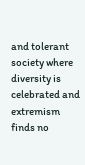and tolerant society where diversity is celebrated and extremism finds no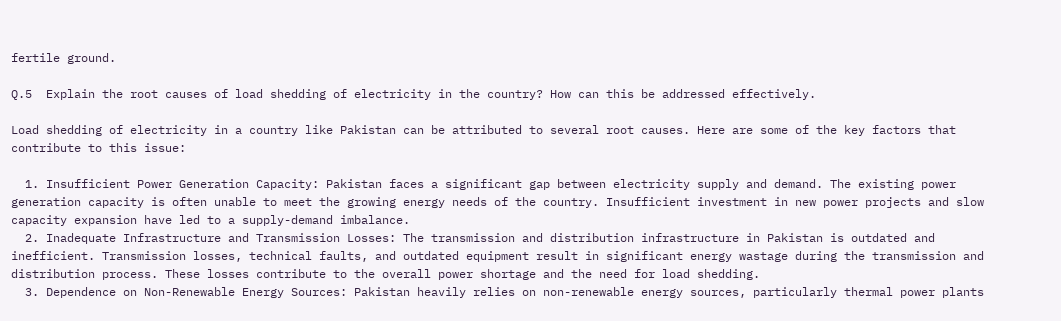fertile ground.

Q.5  Explain the root causes of load shedding of electricity in the country? How can this be addressed effectively.

Load shedding of electricity in a country like Pakistan can be attributed to several root causes. Here are some of the key factors that contribute to this issue:

  1. Insufficient Power Generation Capacity: Pakistan faces a significant gap between electricity supply and demand. The existing power generation capacity is often unable to meet the growing energy needs of the country. Insufficient investment in new power projects and slow capacity expansion have led to a supply-demand imbalance.
  2. Inadequate Infrastructure and Transmission Losses: The transmission and distribution infrastructure in Pakistan is outdated and inefficient. Transmission losses, technical faults, and outdated equipment result in significant energy wastage during the transmission and distribution process. These losses contribute to the overall power shortage and the need for load shedding.
  3. Dependence on Non-Renewable Energy Sources: Pakistan heavily relies on non-renewable energy sources, particularly thermal power plants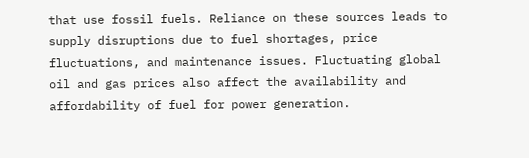that use fossil fuels. Reliance on these sources leads to supply disruptions due to fuel shortages, price fluctuations, and maintenance issues. Fluctuating global oil and gas prices also affect the availability and affordability of fuel for power generation.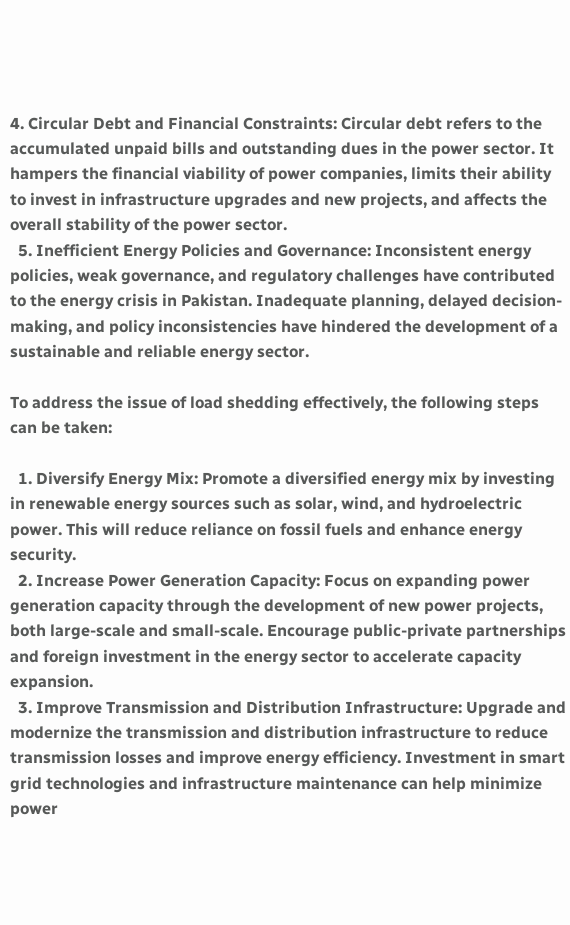4. Circular Debt and Financial Constraints: Circular debt refers to the accumulated unpaid bills and outstanding dues in the power sector. It hampers the financial viability of power companies, limits their ability to invest in infrastructure upgrades and new projects, and affects the overall stability of the power sector.
  5. Inefficient Energy Policies and Governance: Inconsistent energy policies, weak governance, and regulatory challenges have contributed to the energy crisis in Pakistan. Inadequate planning, delayed decision-making, and policy inconsistencies have hindered the development of a sustainable and reliable energy sector.

To address the issue of load shedding effectively, the following steps can be taken:

  1. Diversify Energy Mix: Promote a diversified energy mix by investing in renewable energy sources such as solar, wind, and hydroelectric power. This will reduce reliance on fossil fuels and enhance energy security.
  2. Increase Power Generation Capacity: Focus on expanding power generation capacity through the development of new power projects, both large-scale and small-scale. Encourage public-private partnerships and foreign investment in the energy sector to accelerate capacity expansion.
  3. Improve Transmission and Distribution Infrastructure: Upgrade and modernize the transmission and distribution infrastructure to reduce transmission losses and improve energy efficiency. Investment in smart grid technologies and infrastructure maintenance can help minimize power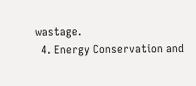wastage.
  4. Energy Conservation and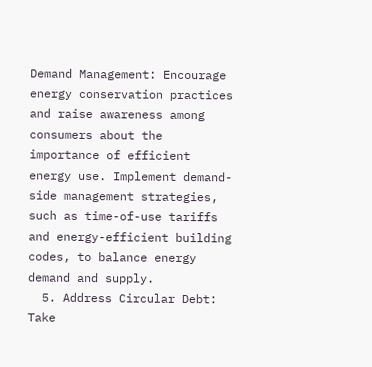Demand Management: Encourage energy conservation practices and raise awareness among consumers about the importance of efficient energy use. Implement demand-side management strategies, such as time-of-use tariffs and energy-efficient building codes, to balance energy demand and supply.
  5. Address Circular Debt: Take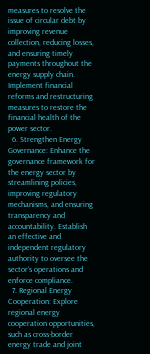measures to resolve the issue of circular debt by improving revenue collection, reducing losses, and ensuring timely payments throughout the energy supply chain. Implement financial reforms and restructuring measures to restore the financial health of the power sector.
  6. Strengthen Energy Governance: Enhance the governance framework for the energy sector by streamlining policies, improving regulatory mechanisms, and ensuring transparency and accountability. Establish an effective and independent regulatory authority to oversee the sector’s operations and enforce compliance.
  7. Regional Energy Cooperation: Explore regional energy cooperation opportunities, such as cross-border energy trade and joint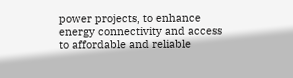power projects, to enhance energy connectivity and access to affordable and reliable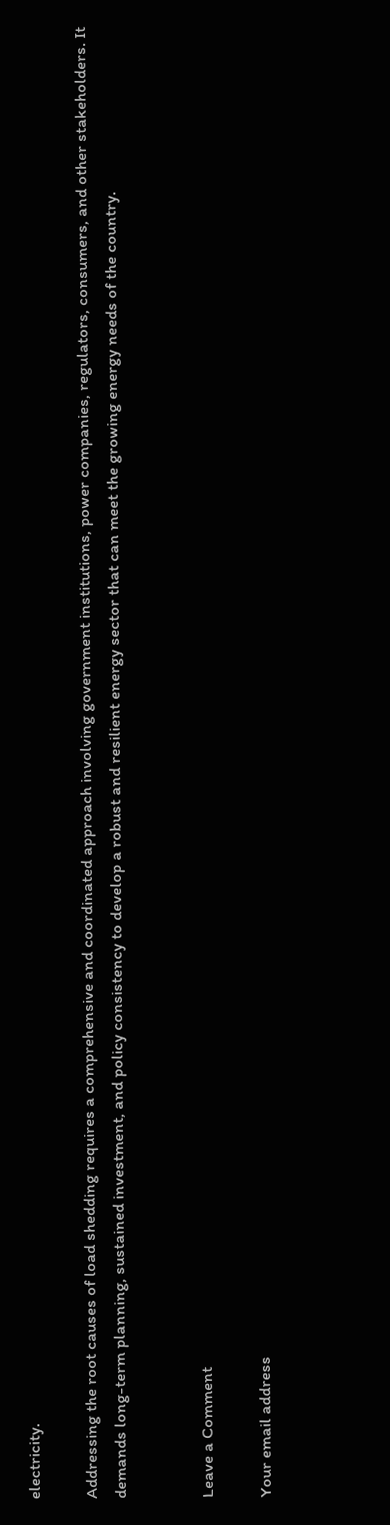electricity.

Addressing the root causes of load shedding requires a comprehensive and coordinated approach involving government institutions, power companies, regulators, consumers, and other stakeholders. It demands long-term planning, sustained investment, and policy consistency to develop a robust and resilient energy sector that can meet the growing energy needs of the country.


Leave a Comment

Your email address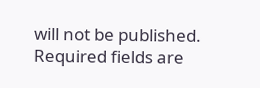will not be published. Required fields are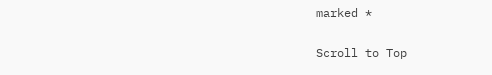marked *

Scroll to Top